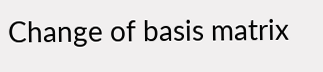Change of basis matrix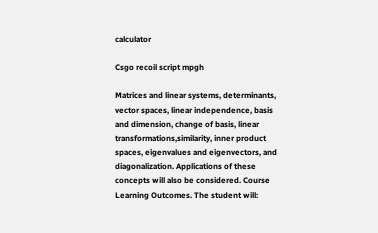calculator

Csgo recoil script mpgh

Matrices and linear systems, determinants, vector spaces, linear independence, basis and dimension, change of basis, linear transformations,similarity, inner product spaces, eigenvalues and eigenvectors, and diagonalization. Applications of these concepts will also be considered. Course Learning Outcomes. The student will: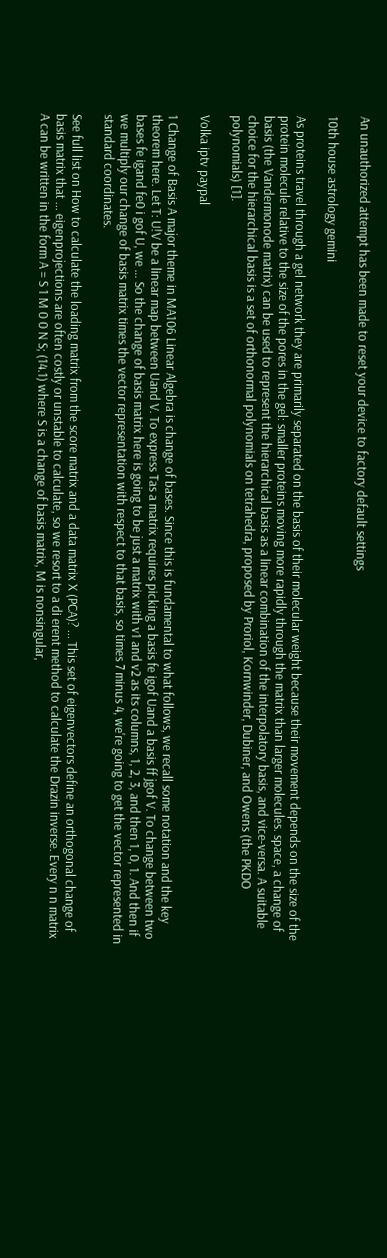An unauthorized attempt has been made to reset your device to factory default settings

10th house astrology gemini

As proteins travel through a gel network they are primarily separated on the basis of their molecular weight because their movement depends on the size of the protein molecule relative to the size of the pores in the gel: smaller proteins moving more rapidly through the matrix than larger molecules. space, a change of basis (the Vandermonode matrix) can be used to represent the hierarchical basis as a linear combination of the interpolatory basis, and vice-versa. A suitable choice for the hierarchical basis is a set of orthonormal polynomials on tetrahedra, proposed by Proriol, Kornwinder, Dubiner, and Owens (the PKDO polynomials) [1].

Volka iptv paypal

1 Change of Basis A major theme in MA106 Linear Algebra is change of bases. Since this is fundamental to what follows, we recall some notation and the key theorem here. Let T: U!V be a linear map between Uand V. To express Tas a matrix requires picking a basis fe igof Uand a basis ff jgof V. To change between two bases fe igand fe0 i gof U, we ... So the change of basis matrix here is going to be just a matrix with v1 and v2 as its columns, 1, 2, 3, and then 1, 0, 1. And then if we multiply our change of basis matrix times the vector representation with respect to that basis, so times 7 minus 4, we're going to get the vector represented in standard coordinates.

See full list on How to calculate the loading matrix from the score matrix and a data matrix X (PCA)? ... This set of eigenvectors define an orthogonal change of basis matrix that ... eigenprojections are often costly or unstable to calculate, so we resort to a di erent method to calculate the Drazin inverse. Every n n matrix A can be written in the form A = S 1 M 0 0 N S; (14.1) where S is a change of basis matrix, M is nonsingular,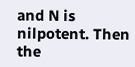and N is nilpotent. Then the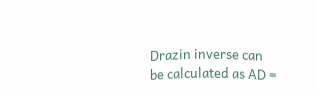Drazin inverse can be calculated as AD =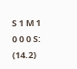S 1 M 1 0 0 0 S: (14.2)